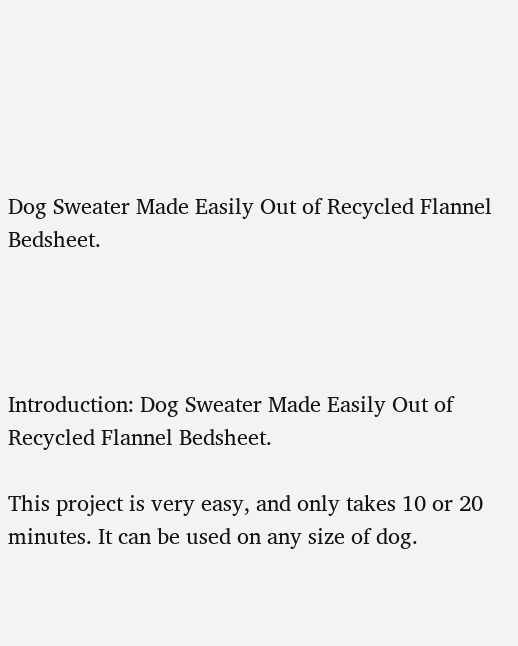Dog Sweater Made Easily Out of Recycled Flannel Bedsheet.




Introduction: Dog Sweater Made Easily Out of Recycled Flannel Bedsheet.

This project is very easy, and only takes 10 or 20 minutes. It can be used on any size of dog.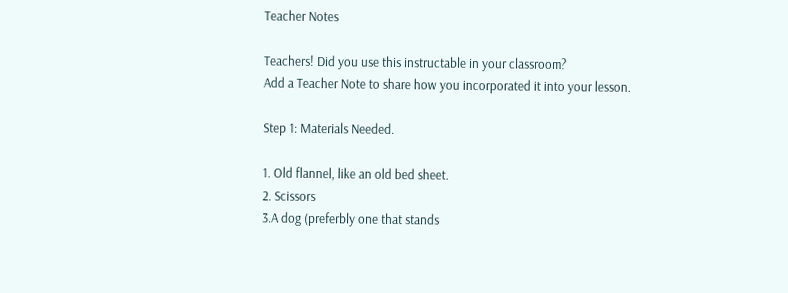Teacher Notes

Teachers! Did you use this instructable in your classroom?
Add a Teacher Note to share how you incorporated it into your lesson.

Step 1: Materials Needed.

1. Old flannel, like an old bed sheet.
2. Scissors
3.A dog (preferbly one that stands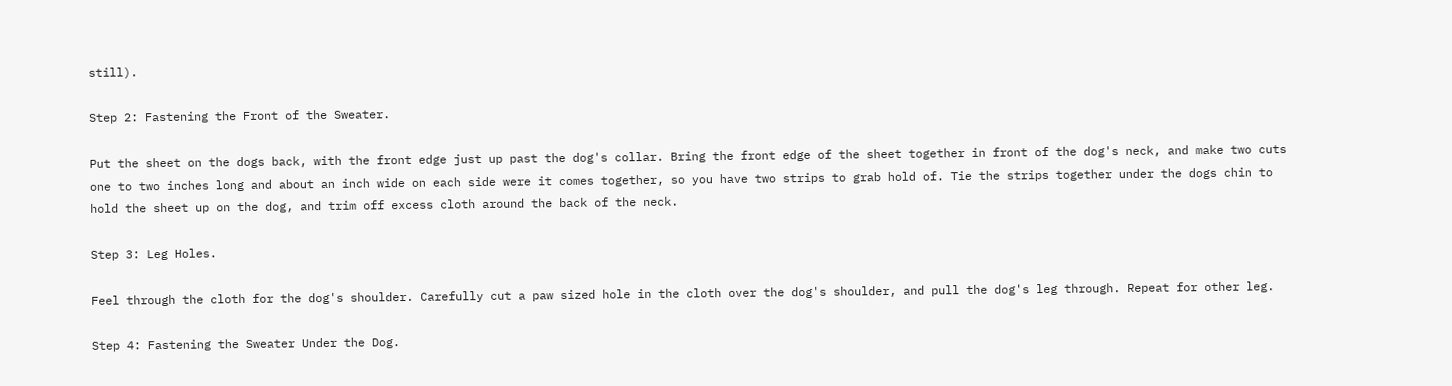still).

Step 2: Fastening the Front of the Sweater.

Put the sheet on the dogs back, with the front edge just up past the dog's collar. Bring the front edge of the sheet together in front of the dog's neck, and make two cuts one to two inches long and about an inch wide on each side were it comes together, so you have two strips to grab hold of. Tie the strips together under the dogs chin to hold the sheet up on the dog, and trim off excess cloth around the back of the neck.

Step 3: Leg Holes.

Feel through the cloth for the dog's shoulder. Carefully cut a paw sized hole in the cloth over the dog's shoulder, and pull the dog's leg through. Repeat for other leg.

Step 4: Fastening the Sweater Under the Dog.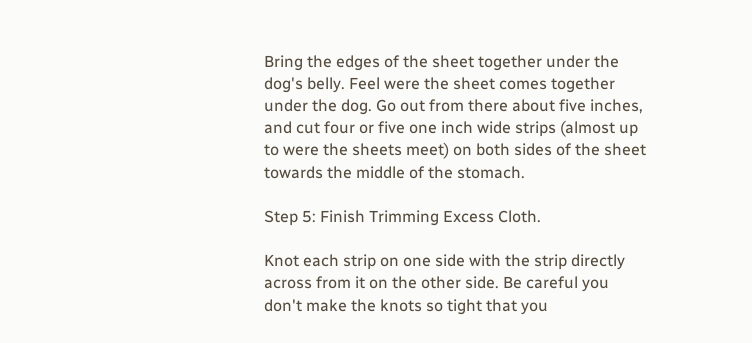Bring the edges of the sheet together under the dog's belly. Feel were the sheet comes together under the dog. Go out from there about five inches, and cut four or five one inch wide strips (almost up to were the sheets meet) on both sides of the sheet towards the middle of the stomach.

Step 5: Finish Trimming Excess Cloth.

Knot each strip on one side with the strip directly across from it on the other side. Be careful you don't make the knots so tight that you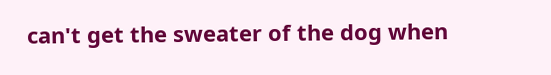can't get the sweater of the dog when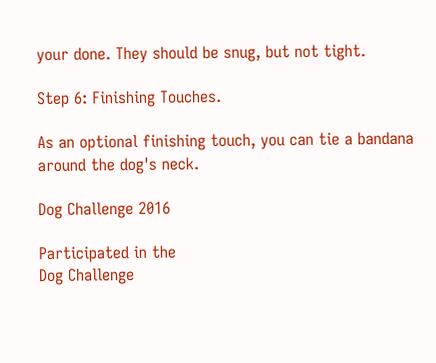your done. They should be snug, but not tight.

Step 6: Finishing Touches.

As an optional finishing touch, you can tie a bandana around the dog's neck.

Dog Challenge 2016

Participated in the
Dog Challenge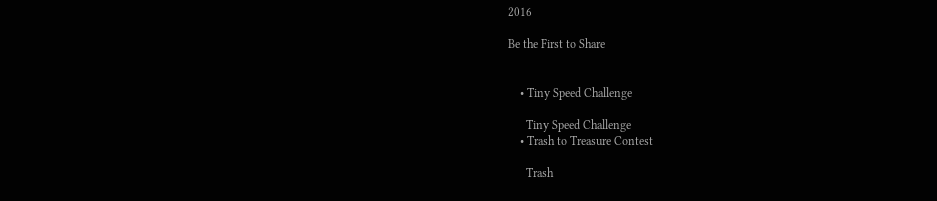2016

Be the First to Share


    • Tiny Speed Challenge

      Tiny Speed Challenge
    • Trash to Treasure Contest

      Trash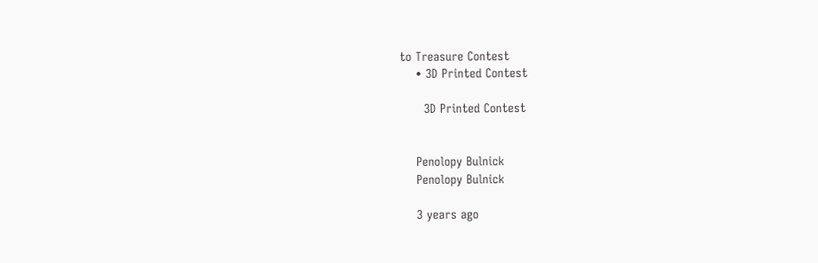to Treasure Contest
    • 3D Printed Contest

      3D Printed Contest


    Penolopy Bulnick
    Penolopy Bulnick

    3 years ago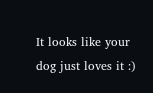It looks like your dog just loves it :)